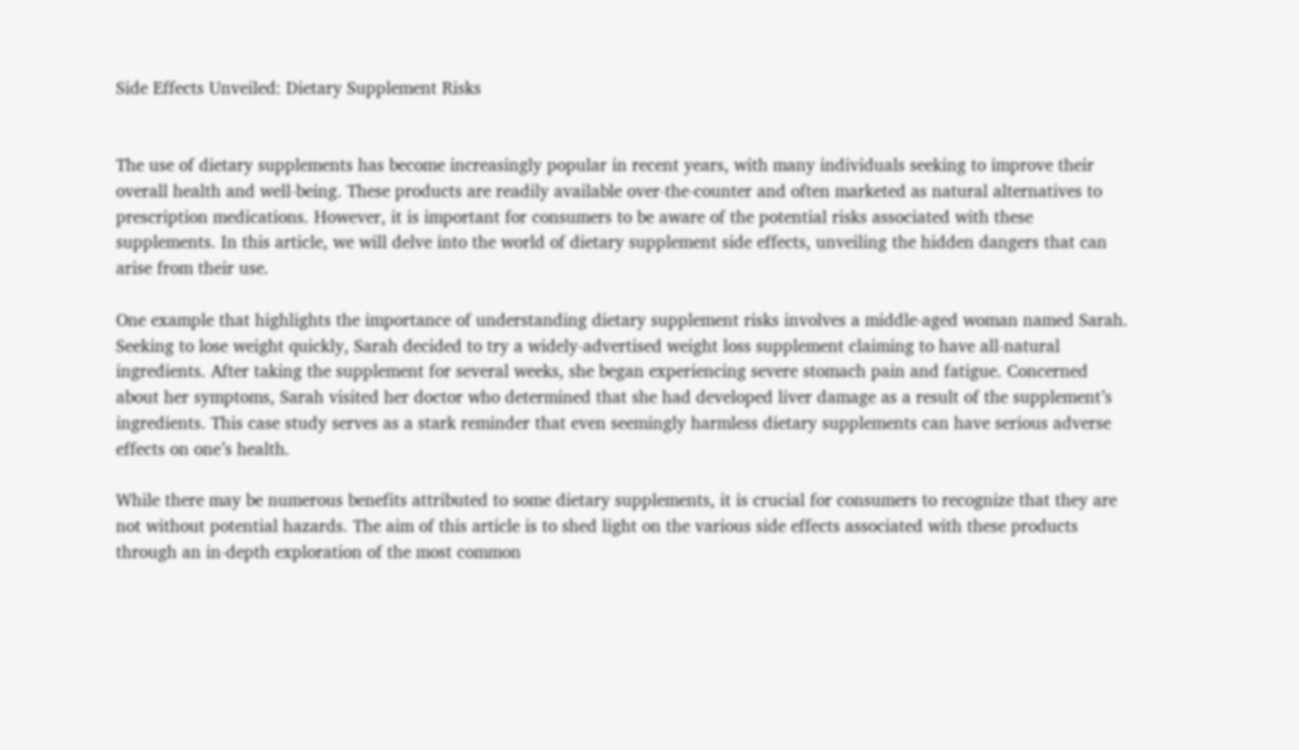Side Effects Unveiled: Dietary Supplement Risks


The use of dietary supplements has become increasingly popular in recent years, with many individuals seeking to improve their overall health and well-being. These products are readily available over-the-counter and often marketed as natural alternatives to prescription medications. However, it is important for consumers to be aware of the potential risks associated with these supplements. In this article, we will delve into the world of dietary supplement side effects, unveiling the hidden dangers that can arise from their use.

One example that highlights the importance of understanding dietary supplement risks involves a middle-aged woman named Sarah. Seeking to lose weight quickly, Sarah decided to try a widely-advertised weight loss supplement claiming to have all-natural ingredients. After taking the supplement for several weeks, she began experiencing severe stomach pain and fatigue. Concerned about her symptoms, Sarah visited her doctor who determined that she had developed liver damage as a result of the supplement’s ingredients. This case study serves as a stark reminder that even seemingly harmless dietary supplements can have serious adverse effects on one’s health.

While there may be numerous benefits attributed to some dietary supplements, it is crucial for consumers to recognize that they are not without potential hazards. The aim of this article is to shed light on the various side effects associated with these products through an in-depth exploration of the most common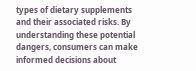types of dietary supplements and their associated risks. By understanding these potential dangers, consumers can make informed decisions about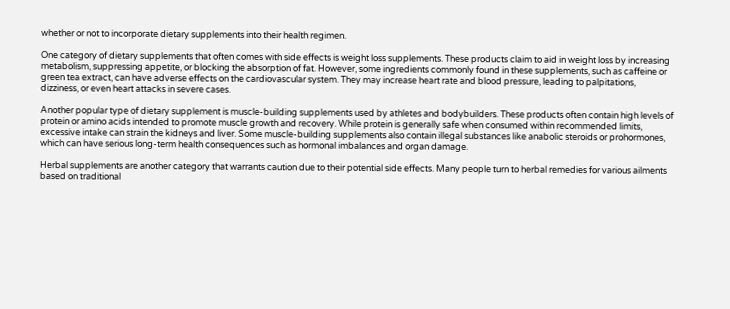whether or not to incorporate dietary supplements into their health regimen.

One category of dietary supplements that often comes with side effects is weight loss supplements. These products claim to aid in weight loss by increasing metabolism, suppressing appetite, or blocking the absorption of fat. However, some ingredients commonly found in these supplements, such as caffeine or green tea extract, can have adverse effects on the cardiovascular system. They may increase heart rate and blood pressure, leading to palpitations, dizziness, or even heart attacks in severe cases.

Another popular type of dietary supplement is muscle-building supplements used by athletes and bodybuilders. These products often contain high levels of protein or amino acids intended to promote muscle growth and recovery. While protein is generally safe when consumed within recommended limits, excessive intake can strain the kidneys and liver. Some muscle-building supplements also contain illegal substances like anabolic steroids or prohormones, which can have serious long-term health consequences such as hormonal imbalances and organ damage.

Herbal supplements are another category that warrants caution due to their potential side effects. Many people turn to herbal remedies for various ailments based on traditional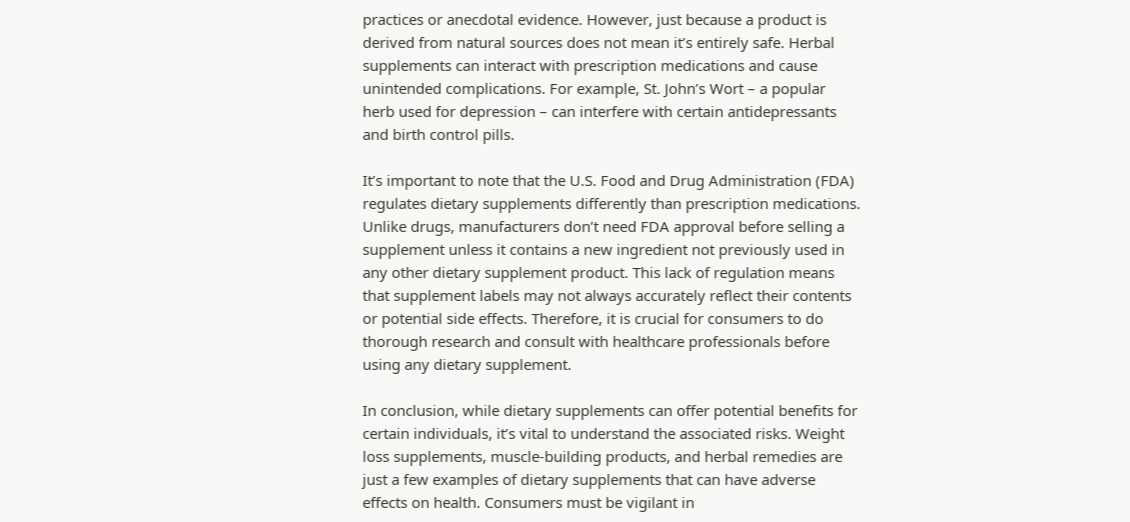practices or anecdotal evidence. However, just because a product is derived from natural sources does not mean it’s entirely safe. Herbal supplements can interact with prescription medications and cause unintended complications. For example, St. John’s Wort – a popular herb used for depression – can interfere with certain antidepressants and birth control pills.

It’s important to note that the U.S. Food and Drug Administration (FDA) regulates dietary supplements differently than prescription medications. Unlike drugs, manufacturers don’t need FDA approval before selling a supplement unless it contains a new ingredient not previously used in any other dietary supplement product. This lack of regulation means that supplement labels may not always accurately reflect their contents or potential side effects. Therefore, it is crucial for consumers to do thorough research and consult with healthcare professionals before using any dietary supplement.

In conclusion, while dietary supplements can offer potential benefits for certain individuals, it’s vital to understand the associated risks. Weight loss supplements, muscle-building products, and herbal remedies are just a few examples of dietary supplements that can have adverse effects on health. Consumers must be vigilant in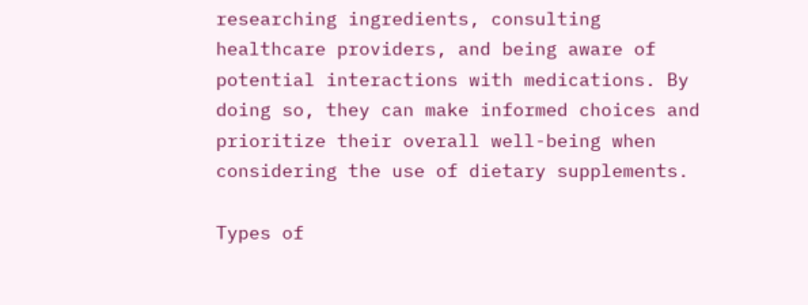researching ingredients, consulting healthcare providers, and being aware of potential interactions with medications. By doing so, they can make informed choices and prioritize their overall well-being when considering the use of dietary supplements.

Types of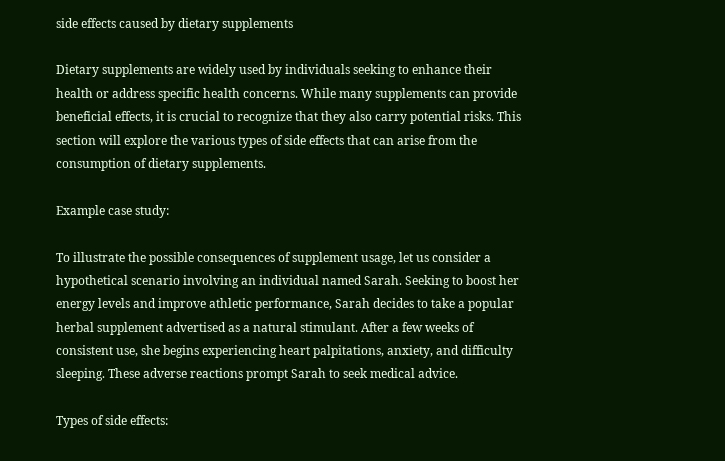side effects caused by dietary supplements

Dietary supplements are widely used by individuals seeking to enhance their health or address specific health concerns. While many supplements can provide beneficial effects, it is crucial to recognize that they also carry potential risks. This section will explore the various types of side effects that can arise from the consumption of dietary supplements.

Example case study:

To illustrate the possible consequences of supplement usage, let us consider a hypothetical scenario involving an individual named Sarah. Seeking to boost her energy levels and improve athletic performance, Sarah decides to take a popular herbal supplement advertised as a natural stimulant. After a few weeks of consistent use, she begins experiencing heart palpitations, anxiety, and difficulty sleeping. These adverse reactions prompt Sarah to seek medical advice.

Types of side effects: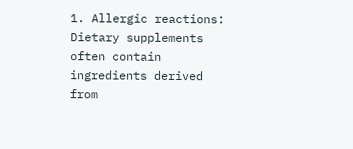1. Allergic reactions: Dietary supplements often contain ingredients derived from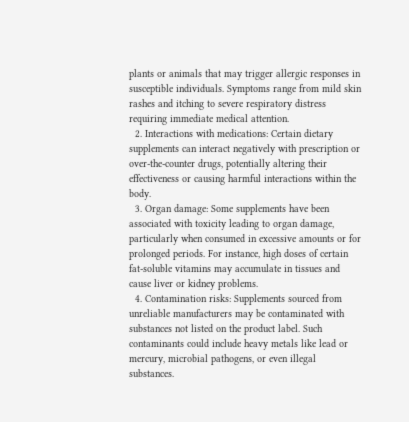plants or animals that may trigger allergic responses in susceptible individuals. Symptoms range from mild skin rashes and itching to severe respiratory distress requiring immediate medical attention.
  2. Interactions with medications: Certain dietary supplements can interact negatively with prescription or over-the-counter drugs, potentially altering their effectiveness or causing harmful interactions within the body.
  3. Organ damage: Some supplements have been associated with toxicity leading to organ damage, particularly when consumed in excessive amounts or for prolonged periods. For instance, high doses of certain fat-soluble vitamins may accumulate in tissues and cause liver or kidney problems.
  4. Contamination risks: Supplements sourced from unreliable manufacturers may be contaminated with substances not listed on the product label. Such contaminants could include heavy metals like lead or mercury, microbial pathogens, or even illegal substances.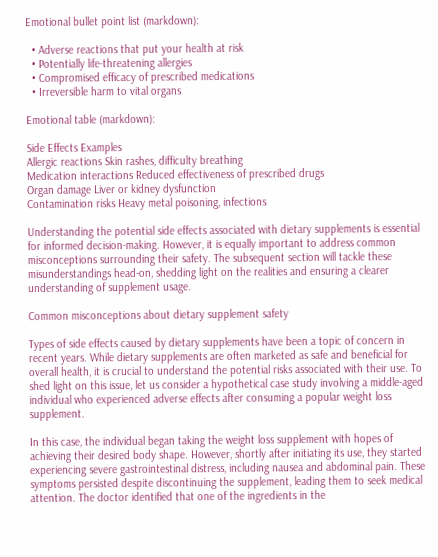Emotional bullet point list (markdown):

  • Adverse reactions that put your health at risk
  • Potentially life-threatening allergies
  • Compromised efficacy of prescribed medications
  • Irreversible harm to vital organs

Emotional table (markdown):

Side Effects Examples
Allergic reactions Skin rashes, difficulty breathing
Medication interactions Reduced effectiveness of prescribed drugs
Organ damage Liver or kidney dysfunction
Contamination risks Heavy metal poisoning, infections

Understanding the potential side effects associated with dietary supplements is essential for informed decision-making. However, it is equally important to address common misconceptions surrounding their safety. The subsequent section will tackle these misunderstandings head-on, shedding light on the realities and ensuring a clearer understanding of supplement usage.

Common misconceptions about dietary supplement safety

Types of side effects caused by dietary supplements have been a topic of concern in recent years. While dietary supplements are often marketed as safe and beneficial for overall health, it is crucial to understand the potential risks associated with their use. To shed light on this issue, let us consider a hypothetical case study involving a middle-aged individual who experienced adverse effects after consuming a popular weight loss supplement.

In this case, the individual began taking the weight loss supplement with hopes of achieving their desired body shape. However, shortly after initiating its use, they started experiencing severe gastrointestinal distress, including nausea and abdominal pain. These symptoms persisted despite discontinuing the supplement, leading them to seek medical attention. The doctor identified that one of the ingredients in the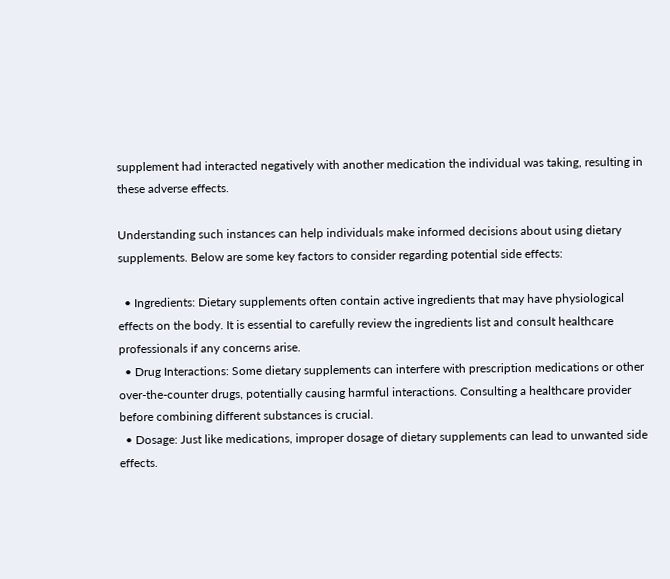supplement had interacted negatively with another medication the individual was taking, resulting in these adverse effects.

Understanding such instances can help individuals make informed decisions about using dietary supplements. Below are some key factors to consider regarding potential side effects:

  • Ingredients: Dietary supplements often contain active ingredients that may have physiological effects on the body. It is essential to carefully review the ingredients list and consult healthcare professionals if any concerns arise.
  • Drug Interactions: Some dietary supplements can interfere with prescription medications or other over-the-counter drugs, potentially causing harmful interactions. Consulting a healthcare provider before combining different substances is crucial.
  • Dosage: Just like medications, improper dosage of dietary supplements can lead to unwanted side effects.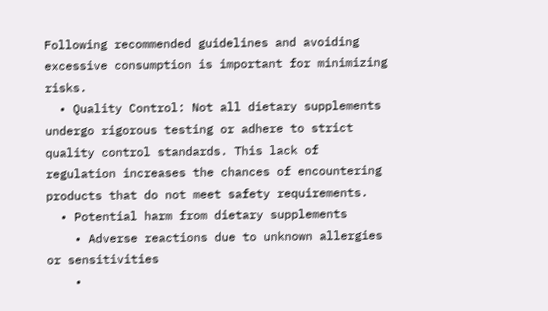Following recommended guidelines and avoiding excessive consumption is important for minimizing risks.
  • Quality Control: Not all dietary supplements undergo rigorous testing or adhere to strict quality control standards. This lack of regulation increases the chances of encountering products that do not meet safety requirements.
  • Potential harm from dietary supplements
    • Adverse reactions due to unknown allergies or sensitivities
    •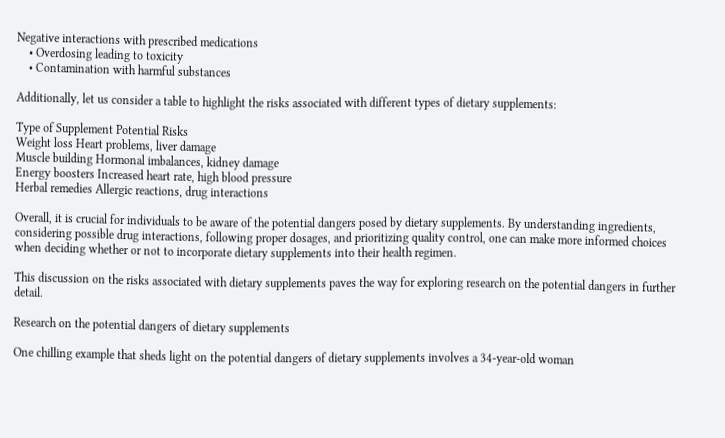Negative interactions with prescribed medications
    • Overdosing leading to toxicity
    • Contamination with harmful substances

Additionally, let us consider a table to highlight the risks associated with different types of dietary supplements:

Type of Supplement Potential Risks
Weight loss Heart problems, liver damage
Muscle building Hormonal imbalances, kidney damage
Energy boosters Increased heart rate, high blood pressure
Herbal remedies Allergic reactions, drug interactions

Overall, it is crucial for individuals to be aware of the potential dangers posed by dietary supplements. By understanding ingredients, considering possible drug interactions, following proper dosages, and prioritizing quality control, one can make more informed choices when deciding whether or not to incorporate dietary supplements into their health regimen.

This discussion on the risks associated with dietary supplements paves the way for exploring research on the potential dangers in further detail.

Research on the potential dangers of dietary supplements

One chilling example that sheds light on the potential dangers of dietary supplements involves a 34-year-old woman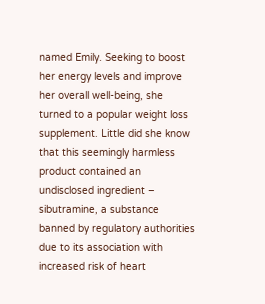named Emily. Seeking to boost her energy levels and improve her overall well-being, she turned to a popular weight loss supplement. Little did she know that this seemingly harmless product contained an undisclosed ingredient – sibutramine, a substance banned by regulatory authorities due to its association with increased risk of heart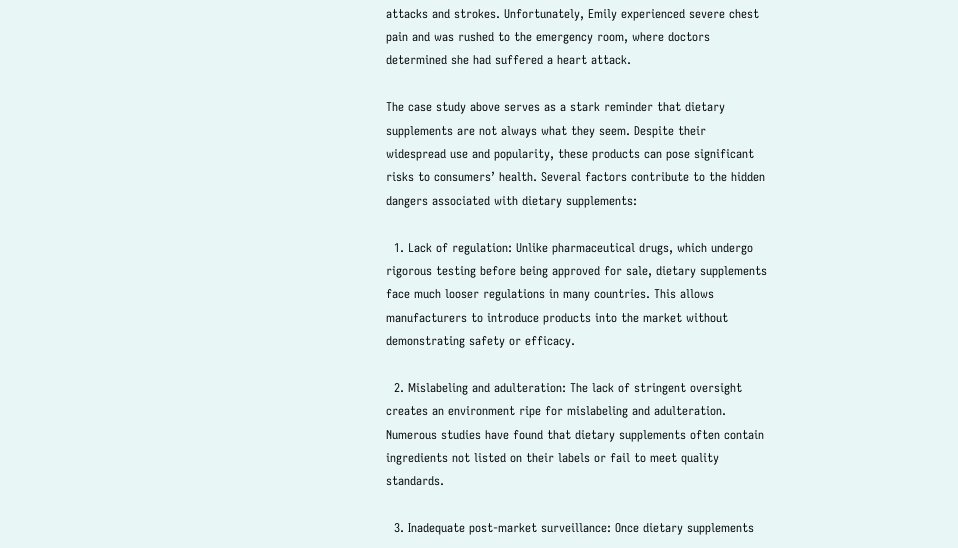attacks and strokes. Unfortunately, Emily experienced severe chest pain and was rushed to the emergency room, where doctors determined she had suffered a heart attack.

The case study above serves as a stark reminder that dietary supplements are not always what they seem. Despite their widespread use and popularity, these products can pose significant risks to consumers’ health. Several factors contribute to the hidden dangers associated with dietary supplements:

  1. Lack of regulation: Unlike pharmaceutical drugs, which undergo rigorous testing before being approved for sale, dietary supplements face much looser regulations in many countries. This allows manufacturers to introduce products into the market without demonstrating safety or efficacy.

  2. Mislabeling and adulteration: The lack of stringent oversight creates an environment ripe for mislabeling and adulteration. Numerous studies have found that dietary supplements often contain ingredients not listed on their labels or fail to meet quality standards.

  3. Inadequate post-market surveillance: Once dietary supplements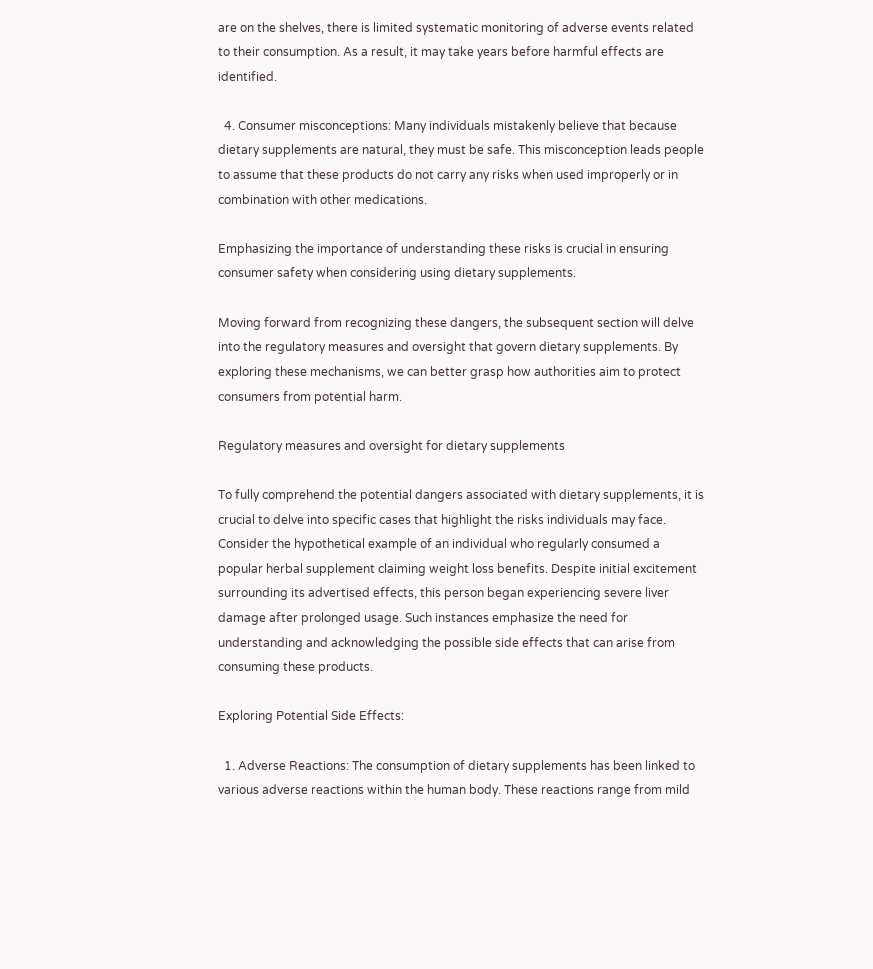are on the shelves, there is limited systematic monitoring of adverse events related to their consumption. As a result, it may take years before harmful effects are identified.

  4. Consumer misconceptions: Many individuals mistakenly believe that because dietary supplements are natural, they must be safe. This misconception leads people to assume that these products do not carry any risks when used improperly or in combination with other medications.

Emphasizing the importance of understanding these risks is crucial in ensuring consumer safety when considering using dietary supplements.

Moving forward from recognizing these dangers, the subsequent section will delve into the regulatory measures and oversight that govern dietary supplements. By exploring these mechanisms, we can better grasp how authorities aim to protect consumers from potential harm.

Regulatory measures and oversight for dietary supplements

To fully comprehend the potential dangers associated with dietary supplements, it is crucial to delve into specific cases that highlight the risks individuals may face. Consider the hypothetical example of an individual who regularly consumed a popular herbal supplement claiming weight loss benefits. Despite initial excitement surrounding its advertised effects, this person began experiencing severe liver damage after prolonged usage. Such instances emphasize the need for understanding and acknowledging the possible side effects that can arise from consuming these products.

Exploring Potential Side Effects:

  1. Adverse Reactions: The consumption of dietary supplements has been linked to various adverse reactions within the human body. These reactions range from mild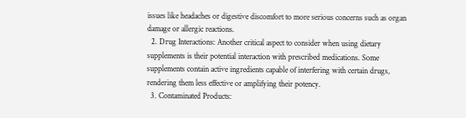issues like headaches or digestive discomfort to more serious concerns such as organ damage or allergic reactions.
  2. Drug Interactions: Another critical aspect to consider when using dietary supplements is their potential interaction with prescribed medications. Some supplements contain active ingredients capable of interfering with certain drugs, rendering them less effective or amplifying their potency.
  3. Contaminated Products: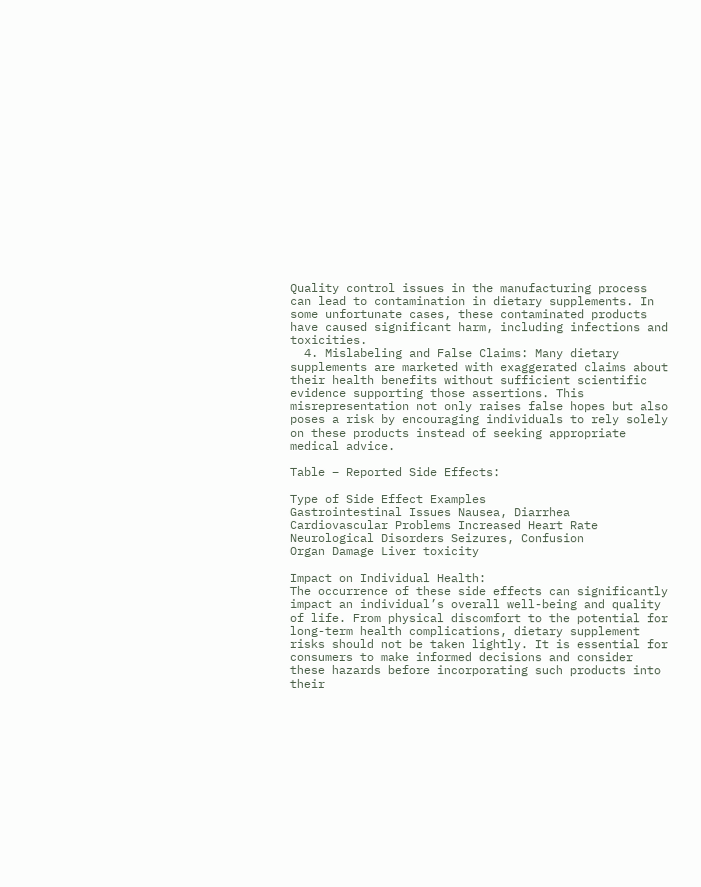Quality control issues in the manufacturing process can lead to contamination in dietary supplements. In some unfortunate cases, these contaminated products have caused significant harm, including infections and toxicities.
  4. Mislabeling and False Claims: Many dietary supplements are marketed with exaggerated claims about their health benefits without sufficient scientific evidence supporting those assertions. This misrepresentation not only raises false hopes but also poses a risk by encouraging individuals to rely solely on these products instead of seeking appropriate medical advice.

Table – Reported Side Effects:

Type of Side Effect Examples
Gastrointestinal Issues Nausea, Diarrhea
Cardiovascular Problems Increased Heart Rate
Neurological Disorders Seizures, Confusion
Organ Damage Liver toxicity

Impact on Individual Health:
The occurrence of these side effects can significantly impact an individual’s overall well-being and quality of life. From physical discomfort to the potential for long-term health complications, dietary supplement risks should not be taken lightly. It is essential for consumers to make informed decisions and consider these hazards before incorporating such products into their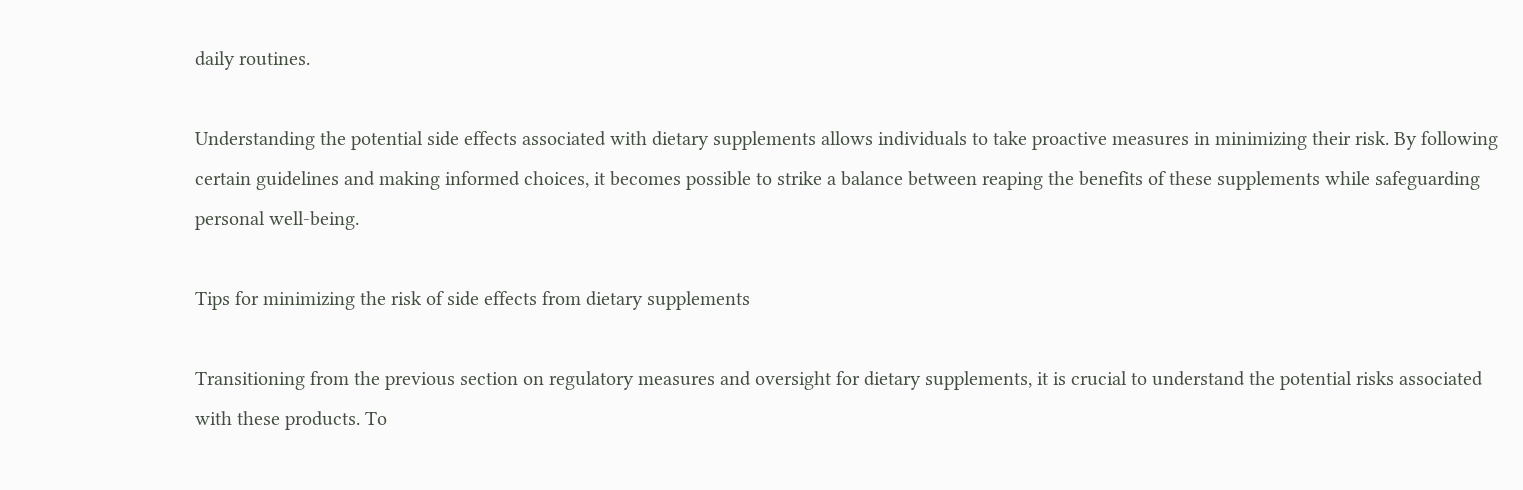daily routines.

Understanding the potential side effects associated with dietary supplements allows individuals to take proactive measures in minimizing their risk. By following certain guidelines and making informed choices, it becomes possible to strike a balance between reaping the benefits of these supplements while safeguarding personal well-being.

Tips for minimizing the risk of side effects from dietary supplements

Transitioning from the previous section on regulatory measures and oversight for dietary supplements, it is crucial to understand the potential risks associated with these products. To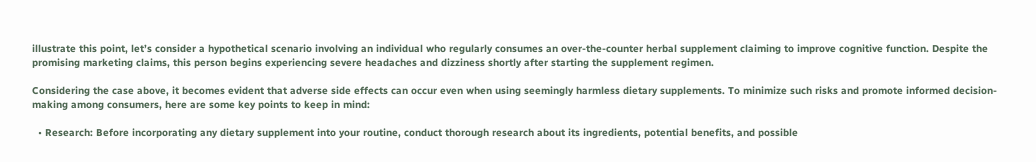illustrate this point, let’s consider a hypothetical scenario involving an individual who regularly consumes an over-the-counter herbal supplement claiming to improve cognitive function. Despite the promising marketing claims, this person begins experiencing severe headaches and dizziness shortly after starting the supplement regimen.

Considering the case above, it becomes evident that adverse side effects can occur even when using seemingly harmless dietary supplements. To minimize such risks and promote informed decision-making among consumers, here are some key points to keep in mind:

  • Research: Before incorporating any dietary supplement into your routine, conduct thorough research about its ingredients, potential benefits, and possible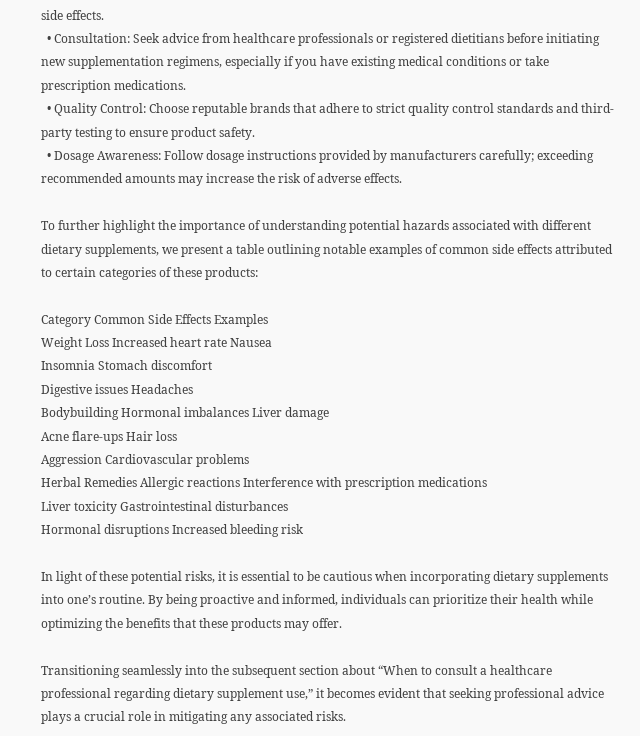side effects.
  • Consultation: Seek advice from healthcare professionals or registered dietitians before initiating new supplementation regimens, especially if you have existing medical conditions or take prescription medications.
  • Quality Control: Choose reputable brands that adhere to strict quality control standards and third-party testing to ensure product safety.
  • Dosage Awareness: Follow dosage instructions provided by manufacturers carefully; exceeding recommended amounts may increase the risk of adverse effects.

To further highlight the importance of understanding potential hazards associated with different dietary supplements, we present a table outlining notable examples of common side effects attributed to certain categories of these products:

Category Common Side Effects Examples
Weight Loss Increased heart rate Nausea
Insomnia Stomach discomfort
Digestive issues Headaches
Bodybuilding Hormonal imbalances Liver damage
Acne flare-ups Hair loss
Aggression Cardiovascular problems
Herbal Remedies Allergic reactions Interference with prescription medications
Liver toxicity Gastrointestinal disturbances
Hormonal disruptions Increased bleeding risk

In light of these potential risks, it is essential to be cautious when incorporating dietary supplements into one’s routine. By being proactive and informed, individuals can prioritize their health while optimizing the benefits that these products may offer.

Transitioning seamlessly into the subsequent section about “When to consult a healthcare professional regarding dietary supplement use,” it becomes evident that seeking professional advice plays a crucial role in mitigating any associated risks.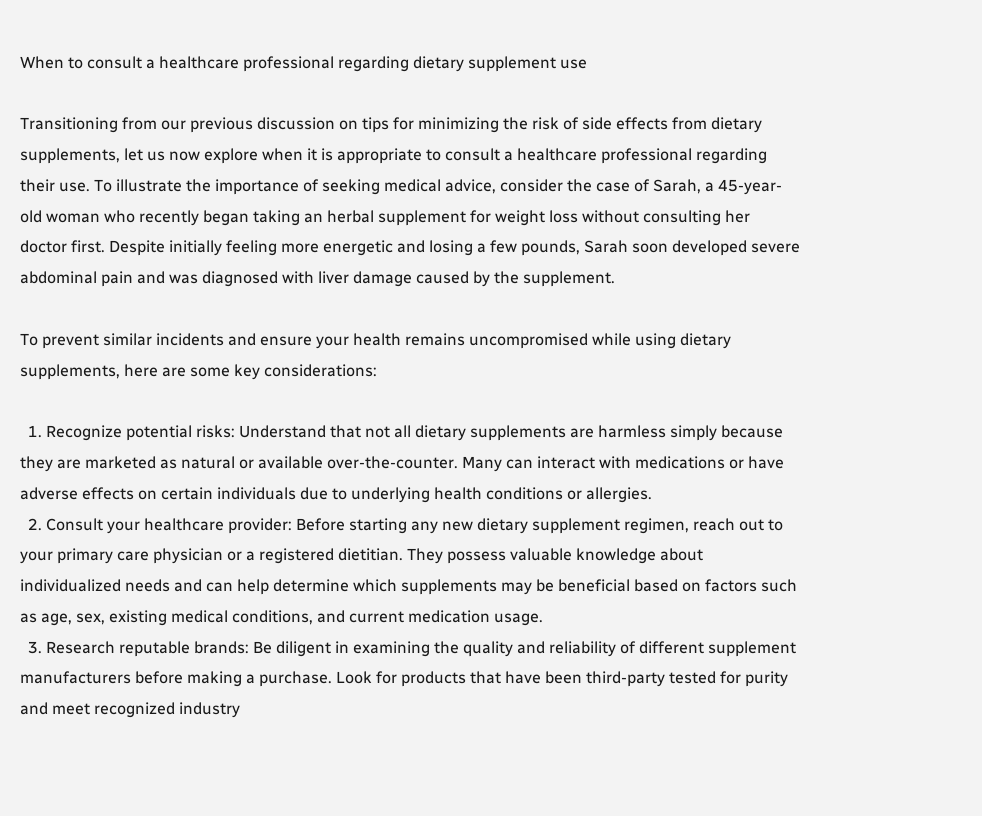When to consult a healthcare professional regarding dietary supplement use

Transitioning from our previous discussion on tips for minimizing the risk of side effects from dietary supplements, let us now explore when it is appropriate to consult a healthcare professional regarding their use. To illustrate the importance of seeking medical advice, consider the case of Sarah, a 45-year-old woman who recently began taking an herbal supplement for weight loss without consulting her doctor first. Despite initially feeling more energetic and losing a few pounds, Sarah soon developed severe abdominal pain and was diagnosed with liver damage caused by the supplement.

To prevent similar incidents and ensure your health remains uncompromised while using dietary supplements, here are some key considerations:

  1. Recognize potential risks: Understand that not all dietary supplements are harmless simply because they are marketed as natural or available over-the-counter. Many can interact with medications or have adverse effects on certain individuals due to underlying health conditions or allergies.
  2. Consult your healthcare provider: Before starting any new dietary supplement regimen, reach out to your primary care physician or a registered dietitian. They possess valuable knowledge about individualized needs and can help determine which supplements may be beneficial based on factors such as age, sex, existing medical conditions, and current medication usage.
  3. Research reputable brands: Be diligent in examining the quality and reliability of different supplement manufacturers before making a purchase. Look for products that have been third-party tested for purity and meet recognized industry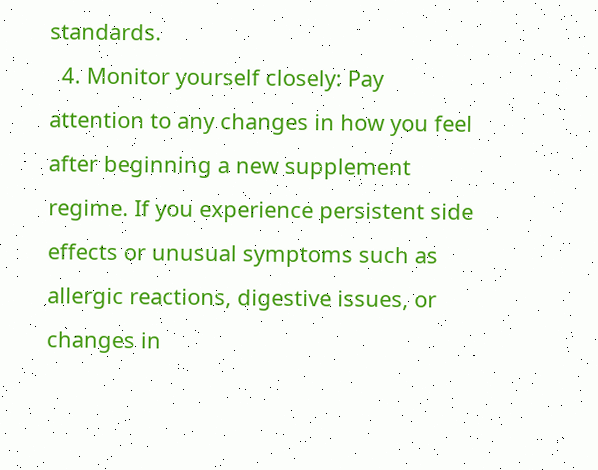standards.
  4. Monitor yourself closely: Pay attention to any changes in how you feel after beginning a new supplement regime. If you experience persistent side effects or unusual symptoms such as allergic reactions, digestive issues, or changes in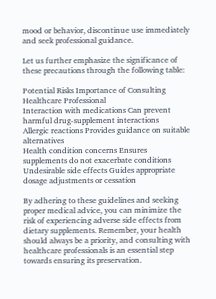mood or behavior, discontinue use immediately and seek professional guidance.

Let us further emphasize the significance of these precautions through the following table:

Potential Risks Importance of Consulting Healthcare Professional
Interaction with medications Can prevent harmful drug-supplement interactions
Allergic reactions Provides guidance on suitable alternatives
Health condition concerns Ensures supplements do not exacerbate conditions
Undesirable side effects Guides appropriate dosage adjustments or cessation

By adhering to these guidelines and seeking proper medical advice, you can minimize the risk of experiencing adverse side effects from dietary supplements. Remember, your health should always be a priority, and consulting with healthcare professionals is an essential step towards ensuring its preservation.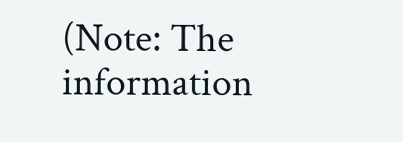(Note: The information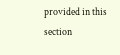provided in this section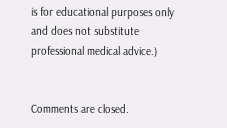is for educational purposes only and does not substitute professional medical advice.)


Comments are closed.